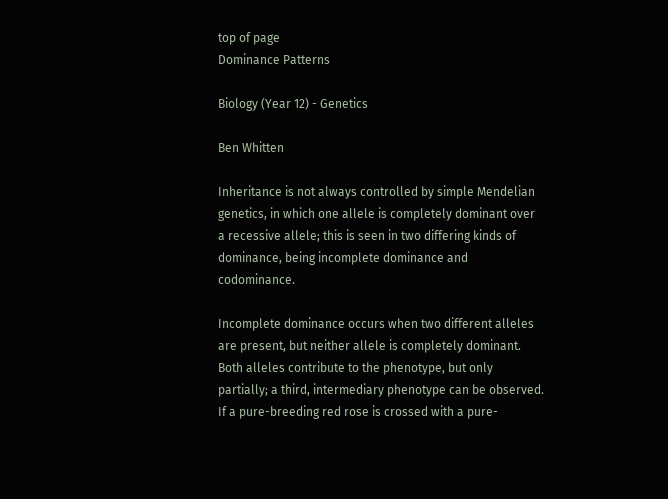top of page
Dominance Patterns

Biology (Year 12) - Genetics

Ben Whitten

Inheritance is not always controlled by simple Mendelian genetics, in which one allele is completely dominant over a recessive allele; this is seen in two differing kinds of dominance, being incomplete dominance and codominance.

Incomplete dominance occurs when two different alleles are present, but neither allele is completely dominant. Both alleles contribute to the phenotype, but only partially; a third, intermediary phenotype can be observed. If a pure-breeding red rose is crossed with a pure-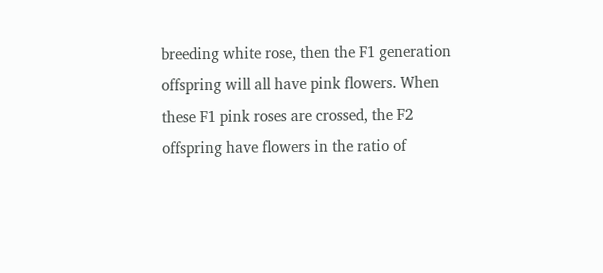breeding white rose, then the F1 generation offspring will all have pink flowers. When these F1 pink roses are crossed, the F2 offspring have flowers in the ratio of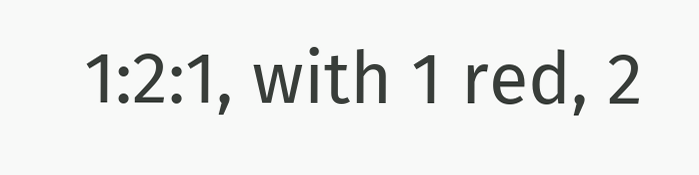1:2:1, with 1 red, 2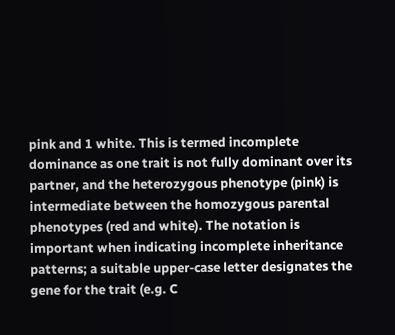pink and 1 white. This is termed incomplete dominance as one trait is not fully dominant over its partner, and the heterozygous phenotype (pink) is intermediate between the homozygous parental phenotypes (red and white). The notation is important when indicating incomplete inheritance patterns; a suitable upper-case letter designates the gene for the trait (e.g. C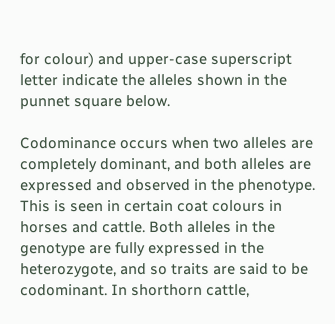for colour) and upper-case superscript letter indicate the alleles shown in the punnet square below.

Codominance occurs when two alleles are completely dominant, and both alleles are expressed and observed in the phenotype. This is seen in certain coat colours in horses and cattle. Both alleles in the genotype are fully expressed in the heterozygote, and so traits are said to be codominant. In shorthorn cattle,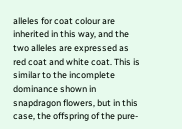alleles for coat colour are inherited in this way, and the two alleles are expressed as red coat and white coat. This is similar to the incomplete dominance shown in snapdragon flowers, but in this case, the offspring of the pure-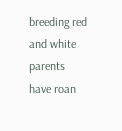breeding red and white parents have roan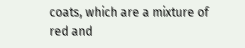coats, which are a mixture of red and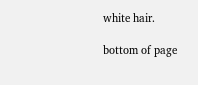white hair.

bottom of page